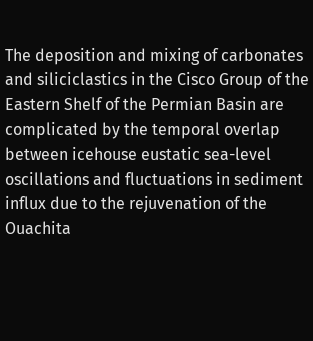The deposition and mixing of carbonates and siliciclastics in the Cisco Group of the Eastern Shelf of the Permian Basin are complicated by the temporal overlap between icehouse eustatic sea-level oscillations and fluctuations in sediment influx due to the rejuvenation of the Ouachita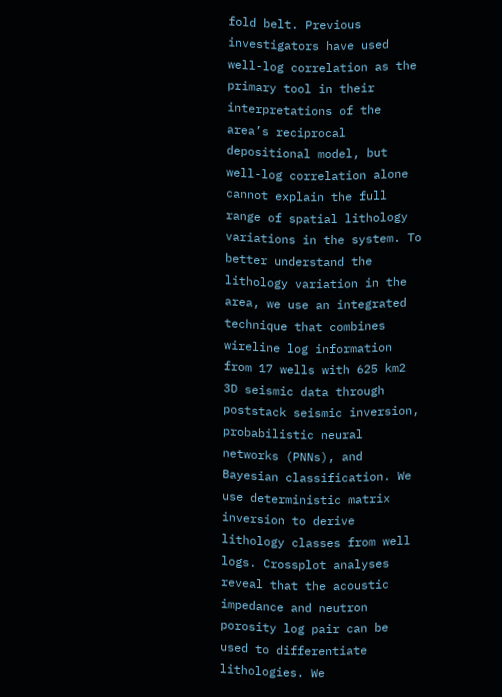fold belt. Previous investigators have used well-log correlation as the primary tool in their interpretations of the area’s reciprocal depositional model, but well-log correlation alone cannot explain the full range of spatial lithology variations in the system. To better understand the lithology variation in the area, we use an integrated technique that combines wireline log information from 17 wells with 625 km2 3D seismic data through poststack seismic inversion, probabilistic neural networks (PNNs), and Bayesian classification. We use deterministic matrix inversion to derive lithology classes from well logs. Crossplot analyses reveal that the acoustic impedance and neutron porosity log pair can be used to differentiate lithologies. We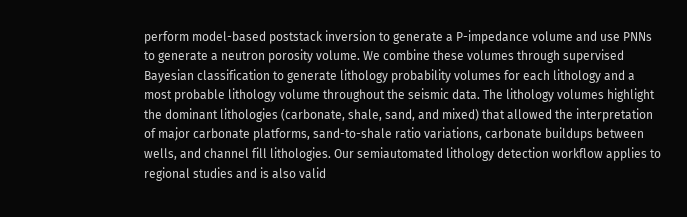perform model-based poststack inversion to generate a P-impedance volume and use PNNs to generate a neutron porosity volume. We combine these volumes through supervised Bayesian classification to generate lithology probability volumes for each lithology and a most probable lithology volume throughout the seismic data. The lithology volumes highlight the dominant lithologies (carbonate, shale, sand, and mixed) that allowed the interpretation of major carbonate platforms, sand-to-shale ratio variations, carbonate buildups between wells, and channel fill lithologies. Our semiautomated lithology detection workflow applies to regional studies and is also valid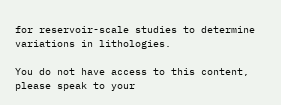for reservoir-scale studies to determine variations in lithologies.

You do not have access to this content, please speak to your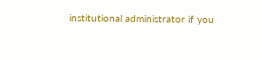institutional administrator if you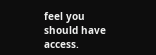feel you should have access.